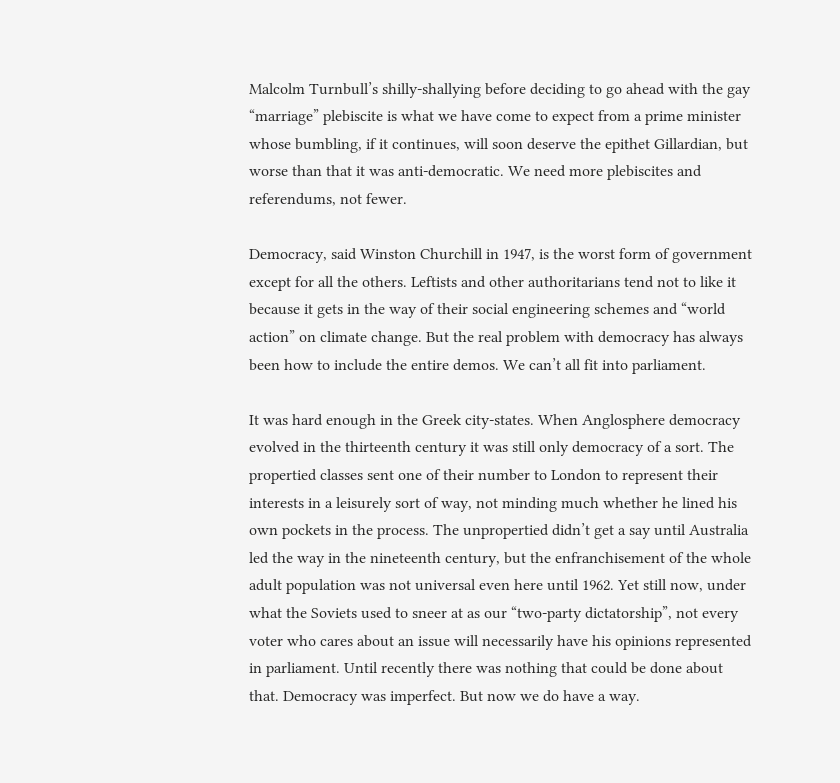Malcolm Turnbull’s shilly-shallying before deciding to go ahead with the gay “marriage” plebiscite is what we have come to expect from a prime minister whose bumbling, if it continues, will soon deserve the epithet Gillardian, but worse than that it was anti-democratic. We need more plebiscites and referendums, not fewer.

Democracy, said Winston Churchill in 1947, is the worst form of government except for all the others. Leftists and other authoritarians tend not to like it because it gets in the way of their social engineering schemes and “world action” on climate change. But the real problem with democracy has always been how to include the entire demos. We can’t all fit into parliament.

It was hard enough in the Greek city-states. When Anglosphere democracy evolved in the thirteenth century it was still only democracy of a sort. The propertied classes sent one of their number to London to represent their interests in a leisurely sort of way, not minding much whether he lined his own pockets in the process. The unpropertied didn’t get a say until Australia led the way in the nineteenth century, but the enfranchisement of the whole adult population was not universal even here until 1962. Yet still now, under what the Soviets used to sneer at as our “two-party dictatorship”, not every voter who cares about an issue will necessarily have his opinions represented in parliament. Until recently there was nothing that could be done about that. Democracy was imperfect. But now we do have a way.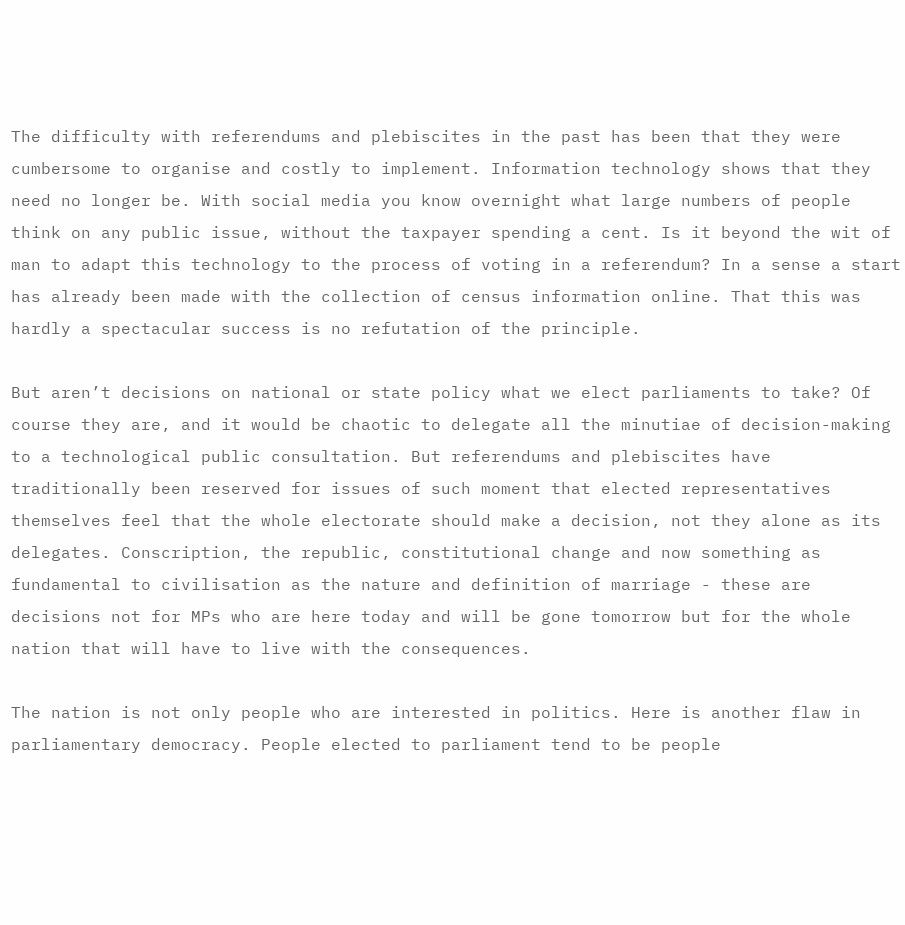The difficulty with referendums and plebiscites in the past has been that they were cumbersome to organise and costly to implement. Information technology shows that they need no longer be. With social media you know overnight what large numbers of people think on any public issue, without the taxpayer spending a cent. Is it beyond the wit of man to adapt this technology to the process of voting in a referendum? In a sense a start has already been made with the collection of census information online. That this was hardly a spectacular success is no refutation of the principle.

But aren’t decisions on national or state policy what we elect parliaments to take? Of course they are, and it would be chaotic to delegate all the minutiae of decision-making to a technological public consultation. But referendums and plebiscites have traditionally been reserved for issues of such moment that elected representatives themselves feel that the whole electorate should make a decision, not they alone as its delegates. Conscription, the republic, constitutional change and now something as fundamental to civilisation as the nature and definition of marriage - these are decisions not for MPs who are here today and will be gone tomorrow but for the whole nation that will have to live with the consequences.

The nation is not only people who are interested in politics. Here is another flaw in parliamentary democracy. People elected to parliament tend to be people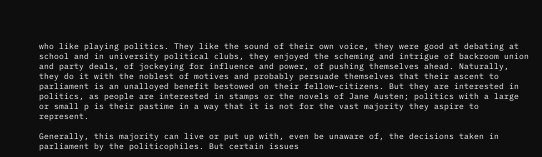who like playing politics. They like the sound of their own voice, they were good at debating at school and in university political clubs, they enjoyed the scheming and intrigue of backroom union and party deals, of jockeying for influence and power, of pushing themselves ahead. Naturally, they do it with the noblest of motives and probably persuade themselves that their ascent to parliament is an unalloyed benefit bestowed on their fellow-citizens. But they are interested in politics, as people are interested in stamps or the novels of Jane Austen; politics with a large or small p is their pastime in a way that it is not for the vast majority they aspire to represent.

Generally, this majority can live or put up with, even be unaware of, the decisions taken in parliament by the politicophiles. But certain issues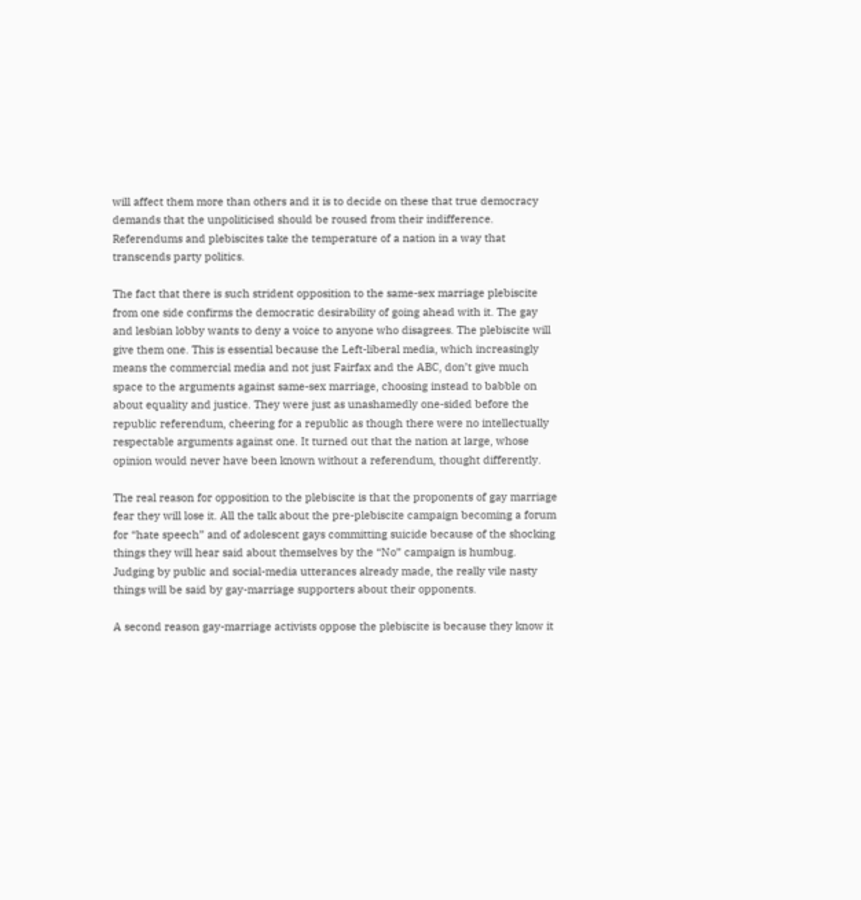will affect them more than others and it is to decide on these that true democracy demands that the unpoliticised should be roused from their indifference. Referendums and plebiscites take the temperature of a nation in a way that transcends party politics.

The fact that there is such strident opposition to the same-sex marriage plebiscite from one side confirms the democratic desirability of going ahead with it. The gay and lesbian lobby wants to deny a voice to anyone who disagrees. The plebiscite will give them one. This is essential because the Left-liberal media, which increasingly means the commercial media and not just Fairfax and the ABC, don’t give much space to the arguments against same-sex marriage, choosing instead to babble on about equality and justice. They were just as unashamedly one-sided before the republic referendum, cheering for a republic as though there were no intellectually respectable arguments against one. It turned out that the nation at large, whose opinion would never have been known without a referendum, thought differently.

The real reason for opposition to the plebiscite is that the proponents of gay marriage fear they will lose it. All the talk about the pre-plebiscite campaign becoming a forum for “hate speech” and of adolescent gays committing suicide because of the shocking things they will hear said about themselves by the “No” campaign is humbug. Judging by public and social-media utterances already made, the really vile nasty things will be said by gay-marriage supporters about their opponents.

A second reason gay-marriage activists oppose the plebiscite is because they know it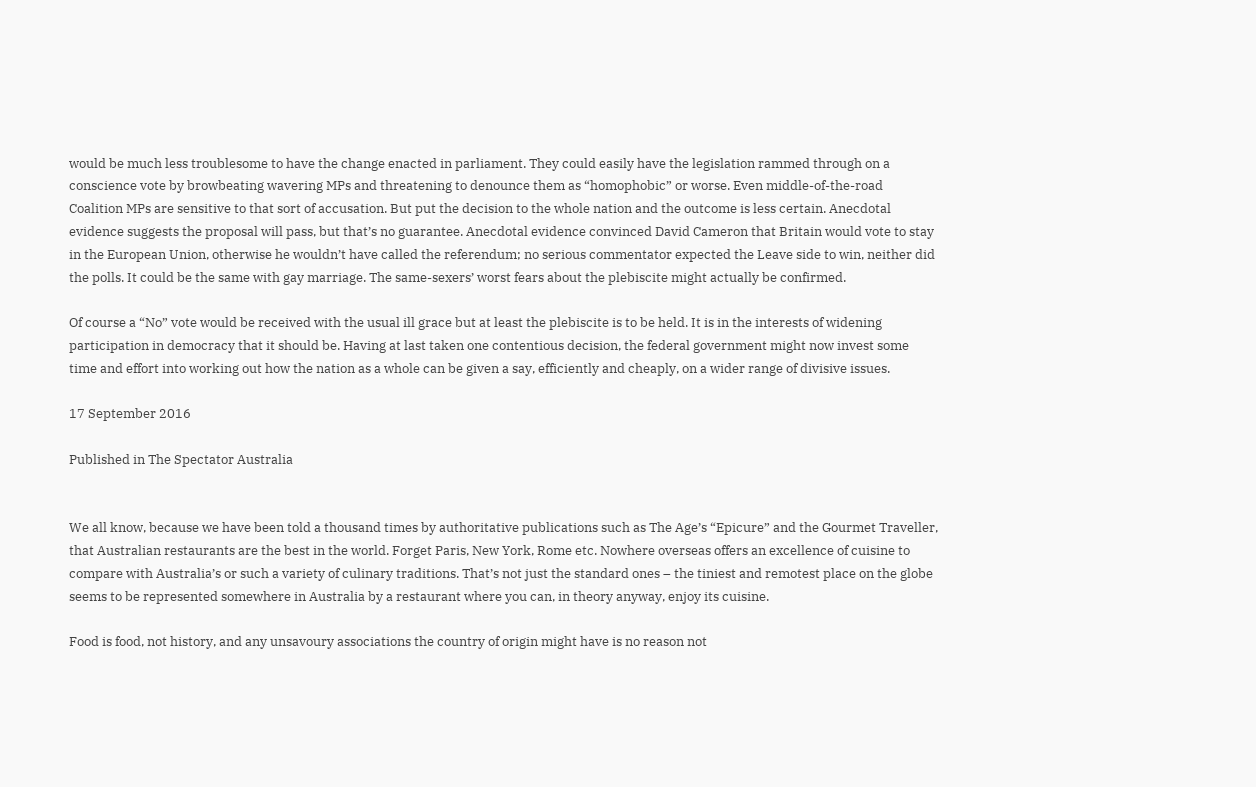would be much less troublesome to have the change enacted in parliament. They could easily have the legislation rammed through on a conscience vote by browbeating wavering MPs and threatening to denounce them as “homophobic” or worse. Even middle-of-the-road Coalition MPs are sensitive to that sort of accusation. But put the decision to the whole nation and the outcome is less certain. Anecdotal evidence suggests the proposal will pass, but that’s no guarantee. Anecdotal evidence convinced David Cameron that Britain would vote to stay in the European Union, otherwise he wouldn’t have called the referendum; no serious commentator expected the Leave side to win, neither did the polls. It could be the same with gay marriage. The same-sexers’ worst fears about the plebiscite might actually be confirmed.

Of course a “No” vote would be received with the usual ill grace but at least the plebiscite is to be held. It is in the interests of widening participation in democracy that it should be. Having at last taken one contentious decision, the federal government might now invest some time and effort into working out how the nation as a whole can be given a say, efficiently and cheaply, on a wider range of divisive issues.

17 September 2016

Published in The Spectator Australia


We all know, because we have been told a thousand times by authoritative publications such as The Age’s “Epicure” and the Gourmet Traveller, that Australian restaurants are the best in the world. Forget Paris, New York, Rome etc. Nowhere overseas offers an excellence of cuisine to compare with Australia’s or such a variety of culinary traditions. That’s not just the standard ones – the tiniest and remotest place on the globe seems to be represented somewhere in Australia by a restaurant where you can, in theory anyway, enjoy its cuisine.

Food is food, not history, and any unsavoury associations the country of origin might have is no reason not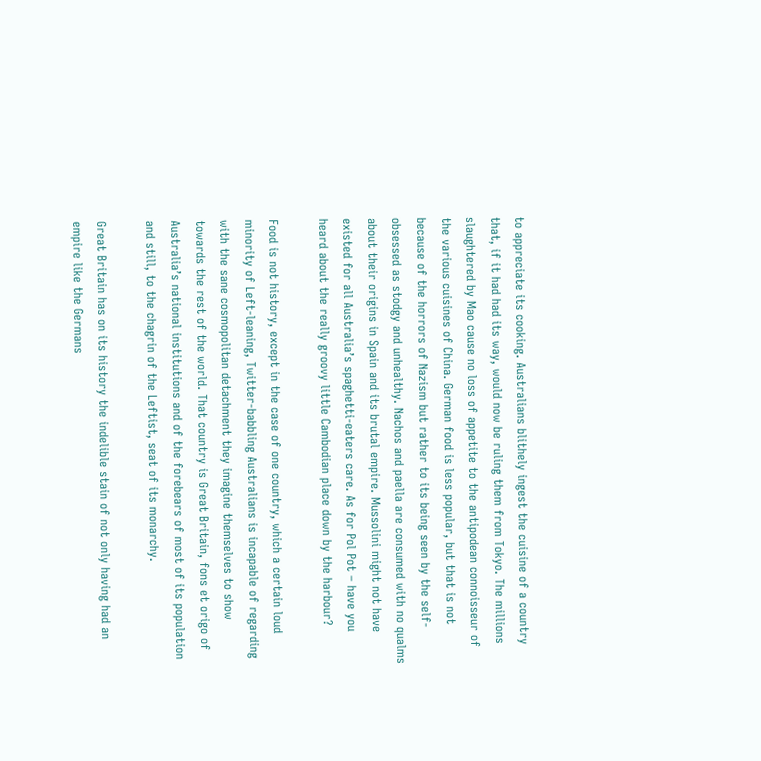to appreciate its cooking. Australians blithely ingest the cuisine of a country that, if it had had its way, would now be ruling them from Tokyo. The millions slaughtered by Mao cause no loss of appetite to the antipodean connoisseur of the various cuisines of China. German food is less popular, but that is not because of the horrors of Nazism but rather to its being seen by the self-obsessed as stodgy and unhealthy. Nachos and paella are consumed with no qualms about their origins in Spain and its brutal empire. Mussolini might not have existed for all Australia’s spaghetti-eaters care. As for Pol Pot – have you heard about the really groovy little Cambodian place down by the harbour?

Food is not history, except in the case of one country, which a certain loud minority of Left-leaning, Twitter-babbling Australians is incapable of regarding with the sane cosmopolitan detachment they imagine themselves to show towards the rest of the world. That country is Great Britain, fons et origo of Australia’s national institutions and of the forebears of most of its population and still, to the chagrin of the Leftist, seat of its monarchy.

Great Britain has on its history the indelible stain of not only having had an empire like the Germans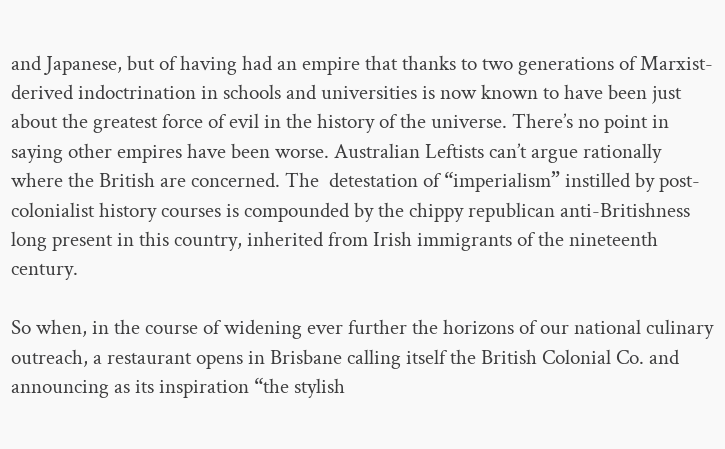and Japanese, but of having had an empire that thanks to two generations of Marxist-derived indoctrination in schools and universities is now known to have been just about the greatest force of evil in the history of the universe. There’s no point in saying other empires have been worse. Australian Leftists can’t argue rationally where the British are concerned. The  detestation of “imperialism” instilled by post-colonialist history courses is compounded by the chippy republican anti-Britishness long present in this country, inherited from Irish immigrants of the nineteenth century.

So when, in the course of widening ever further the horizons of our national culinary outreach, a restaurant opens in Brisbane calling itself the British Colonial Co. and announcing as its inspiration “the stylish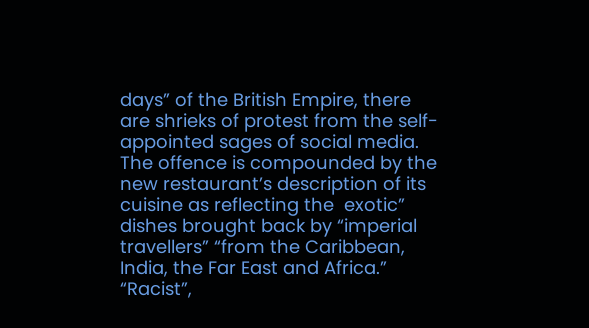days” of the British Empire, there are shrieks of protest from the self-appointed sages of social media. The offence is compounded by the new restaurant’s description of its cuisine as reflecting the  exotic” dishes brought back by “imperial travellers” “from the Caribbean, India, the Far East and Africa.” “Racist”,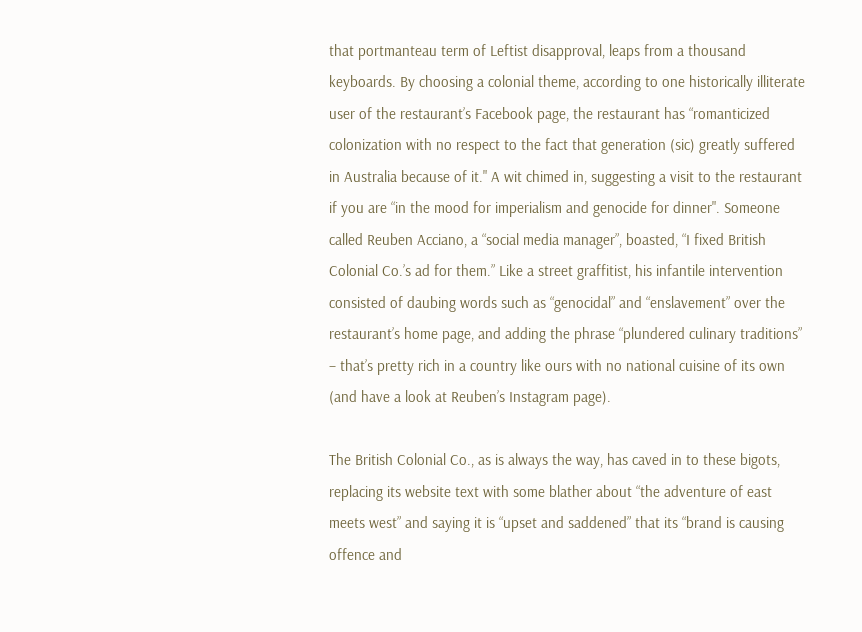that portmanteau term of Leftist disapproval, leaps from a thousand keyboards. By choosing a colonial theme, according to one historically illiterate user of the restaurant’s Facebook page, the restaurant has “romanticized colonization with no respect to the fact that generation (sic) greatly suffered in Australia because of it." A wit chimed in, suggesting a visit to the restaurant if you are “in the mood for imperialism and genocide for dinner". Someone called Reuben Acciano, a “social media manager”, boasted, “I fixed British Colonial Co.’s ad for them.” Like a street graffitist, his infantile intervention consisted of daubing words such as “genocidal” and “enslavement” over the restaurant’s home page, and adding the phrase “plundered culinary traditions” – that’s pretty rich in a country like ours with no national cuisine of its own (and have a look at Reuben’s Instagram page).

The British Colonial Co., as is always the way, has caved in to these bigots, replacing its website text with some blather about “the adventure of east meets west” and saying it is “upset and saddened” that its “brand is causing offence and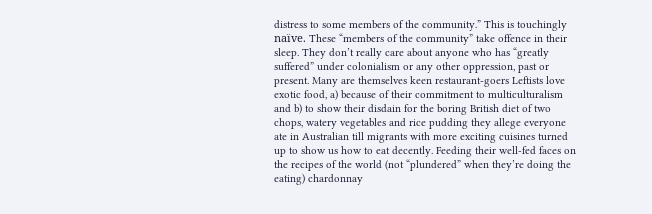distress to some members of the community.” This is touchingly naïve. These “members of the community” take offence in their sleep. They don’t really care about anyone who has “greatly suffered” under colonialism or any other oppression, past or present. Many are themselves keen restaurant-goers Leftists love exotic food, a) because of their commitment to multiculturalism and b) to show their disdain for the boring British diet of two chops, watery vegetables and rice pudding they allege everyone ate in Australian till migrants with more exciting cuisines turned up to show us how to eat decently. Feeding their well-fed faces on the recipes of the world (not “plundered” when they’re doing the eating) chardonnay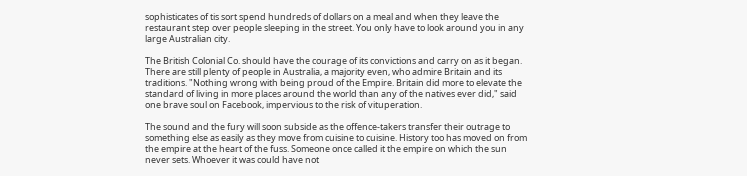sophisticates of tis sort spend hundreds of dollars on a meal and when they leave the restaurant step over people sleeping in the street. You only have to look around you in any large Australian city.

The British Colonial Co. should have the courage of its convictions and carry on as it began. There are still plenty of people in Australia, a majority even, who admire Britain and its traditions. "Nothing wrong with being proud of the Empire. Britain did more to elevate the standard of living in more places around the world than any of the natives ever did," said one brave soul on Facebook, impervious to the risk of vituperation.

The sound and the fury will soon subside as the offence-takers transfer their outrage to something else as easily as they move from cuisine to cuisine. History too has moved on from the empire at the heart of the fuss. Someone once called it the empire on which the sun never sets. Whoever it was could have not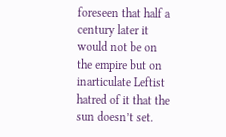foreseen that half a century later it would not be on the empire but on inarticulate Leftist hatred of it that the sun doesn’t set.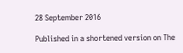28 September 2016

Published in a shortened version on The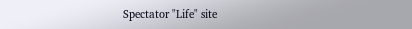Spectator "Life" site